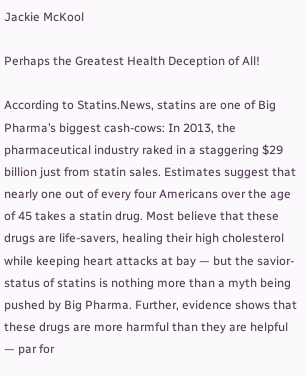Jackie McKool

Perhaps the Greatest Health Deception of All!

According to Statins.News, statins are one of Big Pharma’s biggest cash-cows: In 2013, the pharmaceutical industry raked in a staggering $29 billion just from statin sales. Estimates suggest that nearly one out of every four Americans over the age of 45 takes a statin drug. Most believe that these drugs are life-savers, healing their high cholesterol while keeping heart attacks at bay — but the savior-status of statins is nothing more than a myth being pushed by Big Pharma. Further, evidence shows that these drugs are more harmful than they are helpful — par for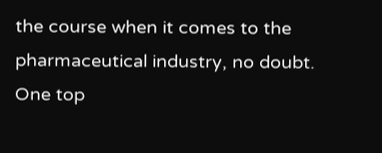the course when it comes to the pharmaceutical industry, no doubt. One top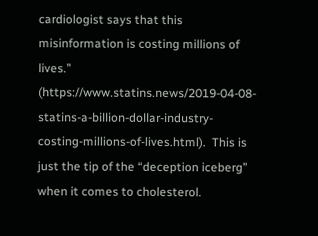cardiologist says that this misinformation is costing millions of lives.” (https://www.statins.news/2019-04-08-statins-a-billion-dollar-industry-costing-millions-of-lives.html).  This is just the tip of the “deception iceberg” when it comes to cholesterol.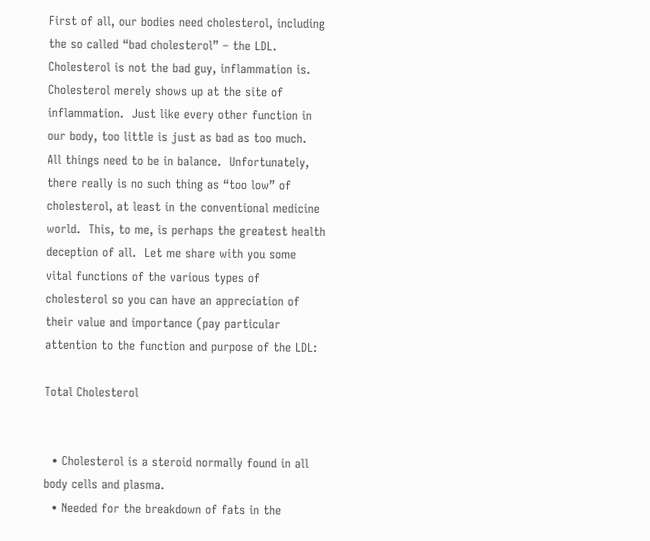First of all, our bodies need cholesterol, including the so called “bad cholesterol” – the LDL.  Cholesterol is not the bad guy, inflammation is.  Cholesterol merely shows up at the site of inflammation.  Just like every other function in our body, too little is just as bad as too much.  All things need to be in balance.  Unfortunately, there really is no such thing as “too low” of cholesterol, at least in the conventional medicine world.  This, to me, is perhaps the greatest health deception of all.  Let me share with you some vital functions of the various types of cholesterol so you can have an appreciation of their value and importance (pay particular attention to the function and purpose of the LDL:

Total Cholesterol


  • Cholesterol is a steroid normally found in all body cells and plasma.
  • Needed for the breakdown of fats in the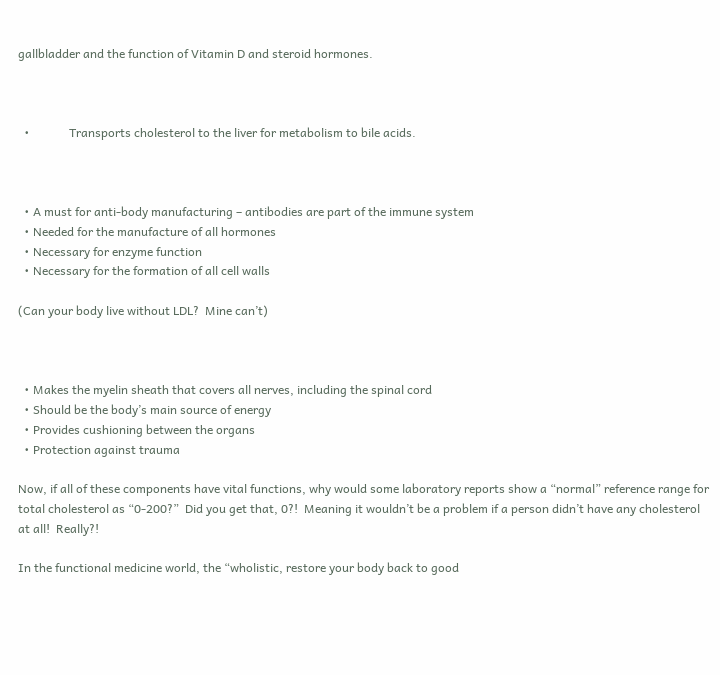gallbladder and the function of Vitamin D and steroid hormones.



  •             Transports cholesterol to the liver for metabolism to bile acids.



  • A must for anti-body manufacturing – antibodies are part of the immune system
  • Needed for the manufacture of all hormones
  • Necessary for enzyme function
  • Necessary for the formation of all cell walls

(Can your body live without LDL?  Mine can’t)



  • Makes the myelin sheath that covers all nerves, including the spinal cord
  • Should be the body’s main source of energy
  • Provides cushioning between the organs
  • Protection against trauma

Now, if all of these components have vital functions, why would some laboratory reports show a “normal” reference range for total cholesterol as “0-200?”  Did you get that, 0?!  Meaning it wouldn’t be a problem if a person didn’t have any cholesterol at all!  Really?!

In the functional medicine world, the “wholistic, restore your body back to good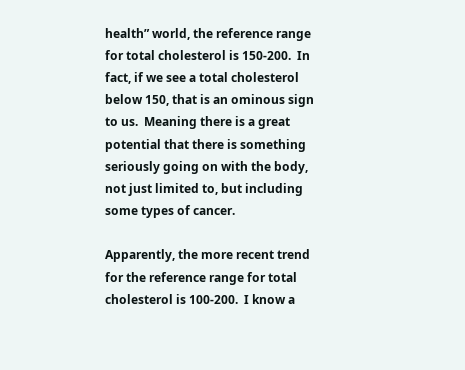health” world, the reference range for total cholesterol is 150-200.  In fact, if we see a total cholesterol below 150, that is an ominous sign to us.  Meaning there is a great potential that there is something seriously going on with the body, not just limited to, but including some types of cancer.

Apparently, the more recent trend for the reference range for total cholesterol is 100-200.  I know a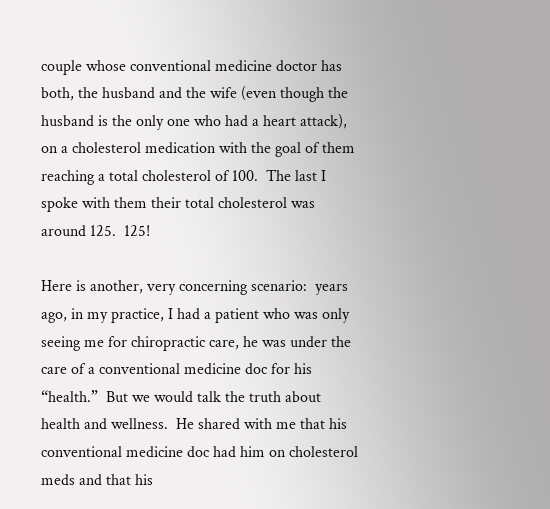couple whose conventional medicine doctor has both, the husband and the wife (even though the husband is the only one who had a heart attack), on a cholesterol medication with the goal of them reaching a total cholesterol of 100.  The last I spoke with them their total cholesterol was around 125.  125!

Here is another, very concerning scenario:  years ago, in my practice, I had a patient who was only seeing me for chiropractic care, he was under the care of a conventional medicine doc for his “health.”  But we would talk the truth about health and wellness.  He shared with me that his conventional medicine doc had him on cholesterol meds and that his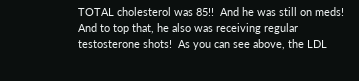TOTAL cholesterol was 85!!  And he was still on meds!  And to top that, he also was receiving regular testosterone shots!  As you can see above, the LDL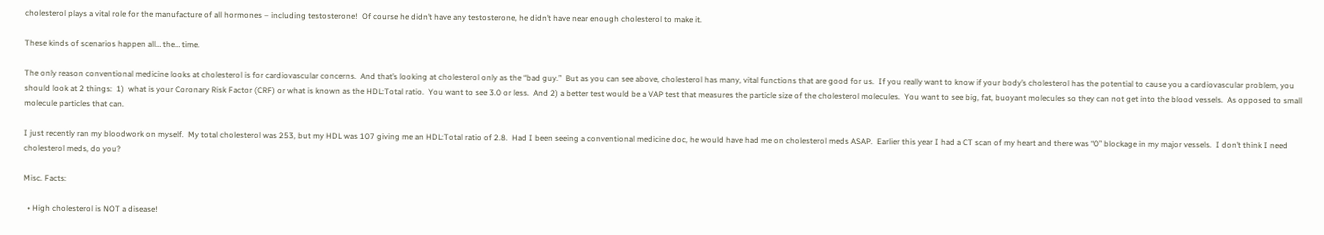cholesterol plays a vital role for the manufacture of all hormones – including testosterone!  Of course he didn’t have any testosterone, he didn’t have near enough cholesterol to make it.

These kinds of scenarios happen all… the… time.

The only reason conventional medicine looks at cholesterol is for cardiovascular concerns.  And that’s looking at cholesterol only as the “bad guy.”  But as you can see above, cholesterol has many, vital functions that are good for us.  If you really want to know if your body’s cholesterol has the potential to cause you a cardiovascular problem, you should look at 2 things:  1)  what is your Coronary Risk Factor (CRF) or what is known as the HDL:Total ratio.  You want to see 3.0 or less.  And 2) a better test would be a VAP test that measures the particle size of the cholesterol molecules.  You want to see big, fat, buoyant molecules so they can not get into the blood vessels.  As opposed to small molecule particles that can.

I just recently ran my bloodwork on myself.  My total cholesterol was 253, but my HDL was 107 giving me an HDL:Total ratio of 2.8.  Had I been seeing a conventional medicine doc, he would have had me on cholesterol meds ASAP.  Earlier this year I had a CT scan of my heart and there was “0” blockage in my major vessels.  I don’t think I need cholesterol meds, do you?

Misc. Facts:

  • High cholesterol is NOT a disease!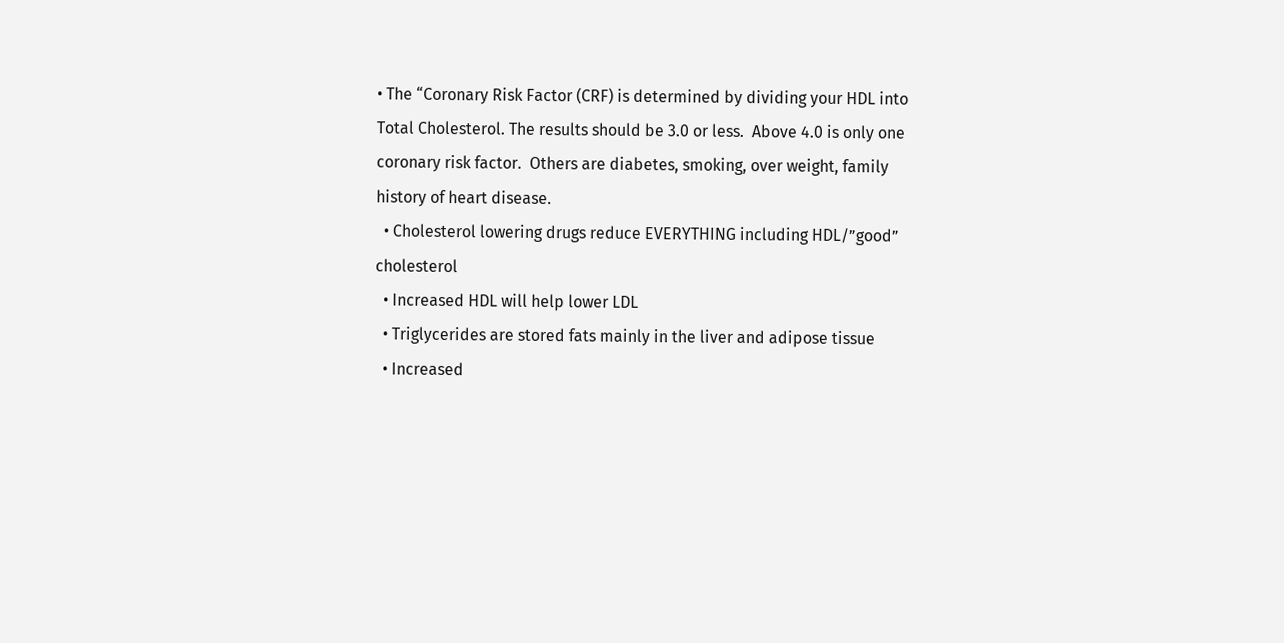• The “Coronary Risk Factor (CRF) is determined by dividing your HDL into Total Cholesterol. The results should be 3.0 or less.  Above 4.0 is only one coronary risk factor.  Others are diabetes, smoking, over weight, family history of heart disease.
  • Cholesterol lowering drugs reduce EVERYTHING including HDL/”good” cholesterol
  • Increased HDL will help lower LDL
  • Triglycerides are stored fats mainly in the liver and adipose tissue
  • Increased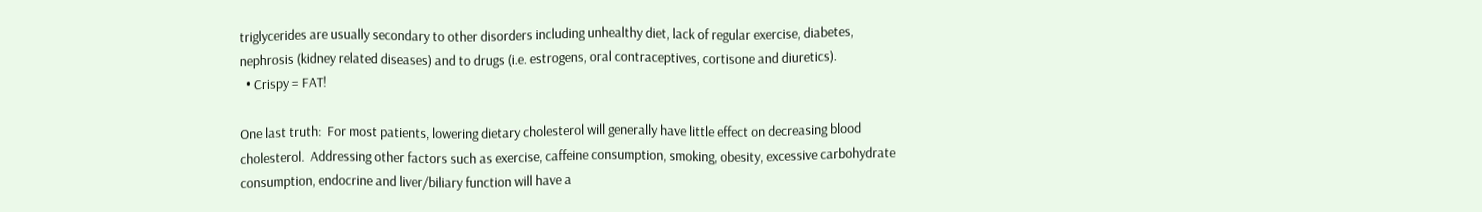triglycerides are usually secondary to other disorders including unhealthy diet, lack of regular exercise, diabetes, nephrosis (kidney related diseases) and to drugs (i.e. estrogens, oral contraceptives, cortisone and diuretics).
  • Crispy = FAT!

One last truth:  For most patients, lowering dietary cholesterol will generally have little effect on decreasing blood cholesterol.  Addressing other factors such as exercise, caffeine consumption, smoking, obesity, excessive carbohydrate consumption, endocrine and liver/biliary function will have a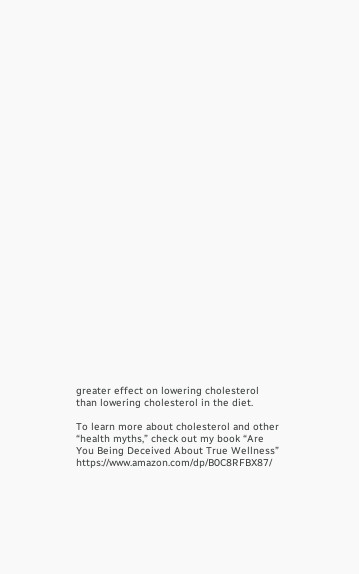greater effect on lowering cholesterol than lowering cholesterol in the diet.

To learn more about cholesterol and other “health myths,” check out my book “Are You Being Deceived About True Wellness” https://www.amazon.com/dp/B0C8RFBX87/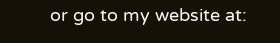or go to my website at: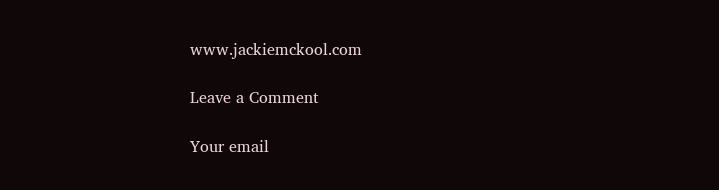www.jackiemckool.com

Leave a Comment

Your email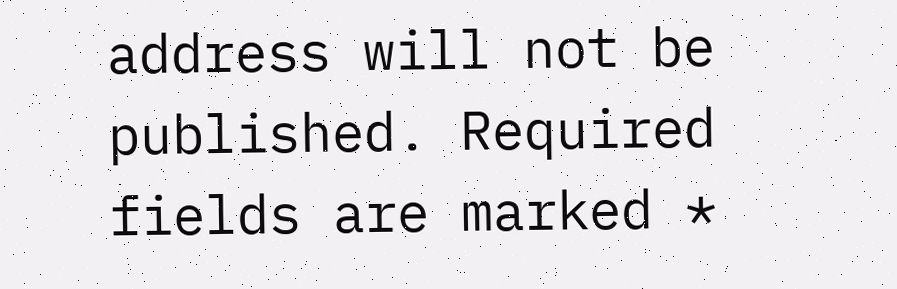address will not be published. Required fields are marked *